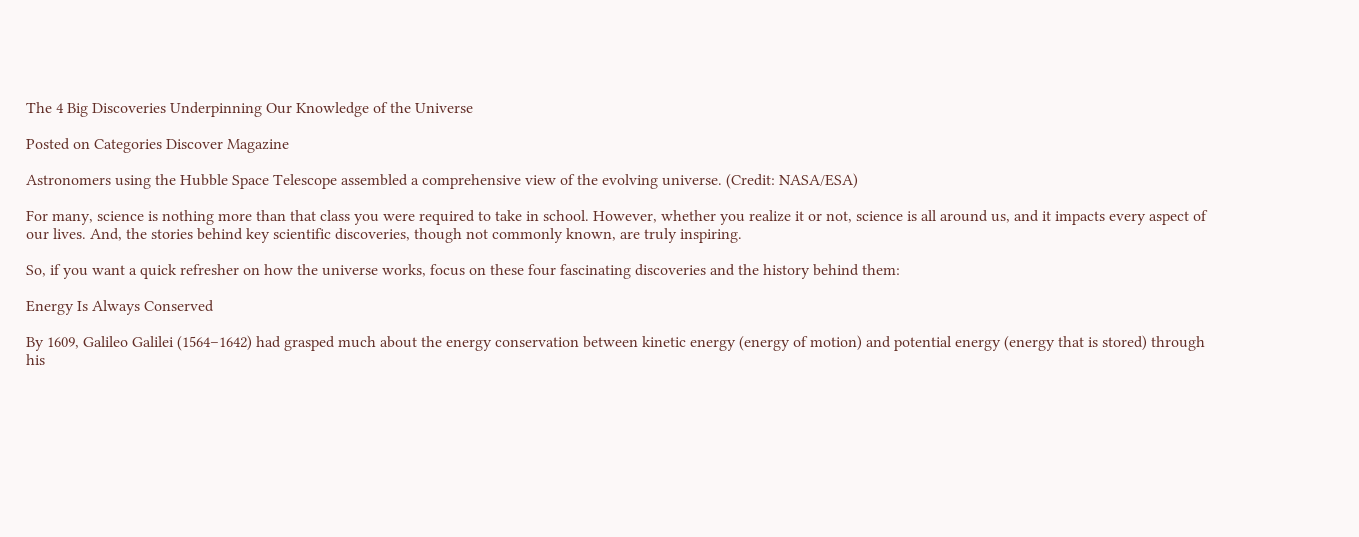The 4 Big Discoveries Underpinning Our Knowledge of the Universe

Posted on Categories Discover Magazine

Astronomers using the Hubble Space Telescope assembled a comprehensive view of the evolving universe. (Credit: NASA/ESA)

For many, science is nothing more than that class you were required to take in school. However, whether you realize it or not, science is all around us, and it impacts every aspect of our lives. And, the stories behind key scientific discoveries, though not commonly known, are truly inspiring.

So, if you want a quick refresher on how the universe works, focus on these four fascinating discoveries and the history behind them:

Energy Is Always Conserved

By 1609, Galileo Galilei (1564–1642) had grasped much about the energy conservation between kinetic energy (energy of motion) and potential energy (energy that is stored) through his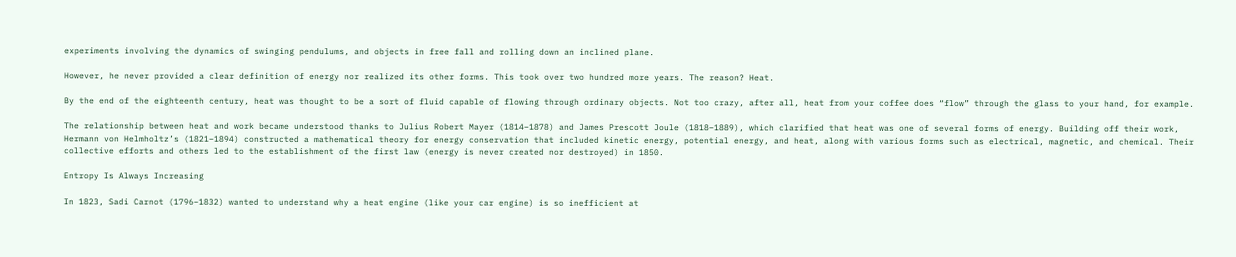experiments involving the dynamics of swinging pendulums, and objects in free fall and rolling down an inclined plane.

However, he never provided a clear definition of energy nor realized its other forms. This took over two hundred more years. The reason? Heat.

By the end of the eighteenth century, heat was thought to be a sort of fluid capable of flowing through ordinary objects. Not too crazy, after all, heat from your coffee does “flow” through the glass to your hand, for example.

The relationship between heat and work became understood thanks to Julius Robert Mayer (1814–1878) and James Prescott Joule (1818–1889), which clarified that heat was one of several forms of energy. Building off their work, Hermann von Helmholtz’s (1821–1894) constructed a mathematical theory for energy conservation that included kinetic energy, potential energy, and heat, along with various forms such as electrical, magnetic, and chemical. Their collective efforts and others led to the establishment of the first law (energy is never created nor destroyed) in 1850.

Entropy Is Always Increasing

In 1823, Sadi Carnot (1796–1832) wanted to understand why a heat engine (like your car engine) is so inefficient at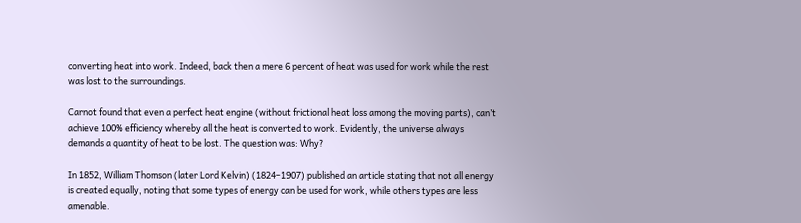converting heat into work. Indeed, back then a mere 6 percent of heat was used for work while the rest was lost to the surroundings.

Carnot found that even a perfect heat engine (without frictional heat loss among the moving parts), can’t achieve 100% efficiency whereby all the heat is converted to work. Evidently, the universe always demands a quantity of heat to be lost. The question was: Why?

In 1852, William Thomson (later Lord Kelvin) (1824–1907) published an article stating that not all energy is created equally, noting that some types of energy can be used for work, while others types are less amenable.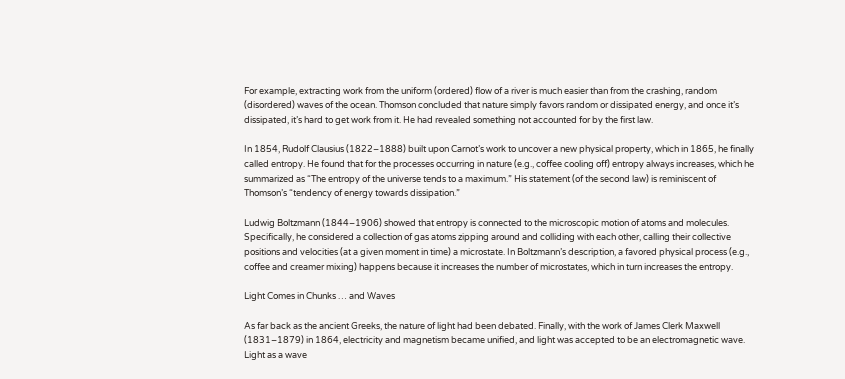For example, extracting work from the uniform (ordered) flow of a river is much easier than from the crashing, random (disordered) waves of the ocean. Thomson concluded that nature simply favors random or dissipated energy, and once it’s dissipated, it’s hard to get work from it. He had revealed something not accounted for by the first law.

In 1854, Rudolf Clausius (1822–1888) built upon Carnot’s work to uncover a new physical property, which in 1865, he finally called entropy. He found that for the processes occurring in nature (e.g., coffee cooling off) entropy always increases, which he summarized as “The entropy of the universe tends to a maximum.” His statement (of the second law) is reminiscent of Thomson’s “tendency of energy towards dissipation.”

Ludwig Boltzmann (1844–1906) showed that entropy is connected to the microscopic motion of atoms and molecules. Specifically, he considered a collection of gas atoms zipping around and colliding with each other, calling their collective positions and velocities (at a given moment in time) a microstate. In Boltzmann’s description, a favored physical process (e.g., coffee and creamer mixing) happens because it increases the number of microstates, which in turn increases the entropy.

Light Comes in Chunks … and Waves

As far back as the ancient Greeks, the nature of light had been debated. Finally, with the work of James Clerk Maxwell (1831–1879) in 1864, electricity and magnetism became unified, and light was accepted to be an electromagnetic wave. Light as a wave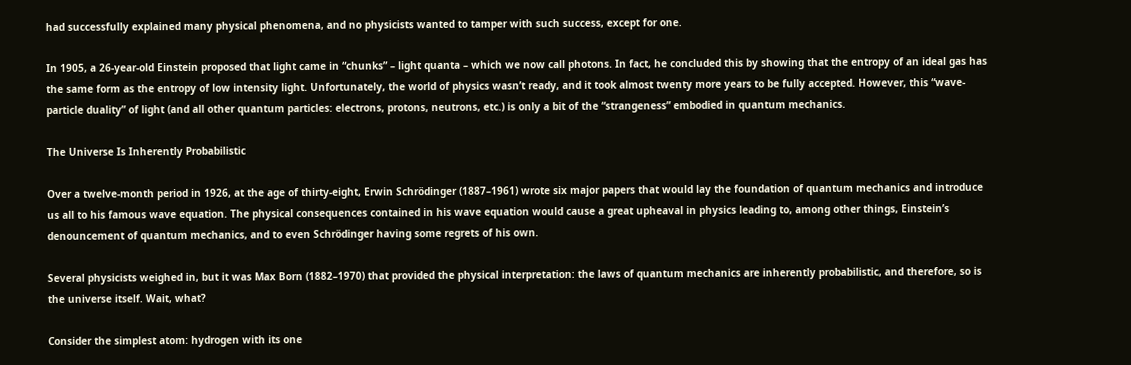had successfully explained many physical phenomena, and no physicists wanted to tamper with such success, except for one.

In 1905, a 26-year-old Einstein proposed that light came in “chunks” – light quanta – which we now call photons. In fact, he concluded this by showing that the entropy of an ideal gas has the same form as the entropy of low intensity light. Unfortunately, the world of physics wasn’t ready, and it took almost twenty more years to be fully accepted. However, this “wave-particle duality” of light (and all other quantum particles: electrons, protons, neutrons, etc.) is only a bit of the “strangeness” embodied in quantum mechanics.

The Universe Is Inherently Probabilistic

Over a twelve-month period in 1926, at the age of thirty-eight, Erwin Schrödinger (1887–1961) wrote six major papers that would lay the foundation of quantum mechanics and introduce us all to his famous wave equation. The physical consequences contained in his wave equation would cause a great upheaval in physics leading to, among other things, Einstein’s denouncement of quantum mechanics, and to even Schrödinger having some regrets of his own.

Several physicists weighed in, but it was Max Born (1882–1970) that provided the physical interpretation: the laws of quantum mechanics are inherently probabilistic, and therefore, so is the universe itself. Wait, what?

Consider the simplest atom: hydrogen with its one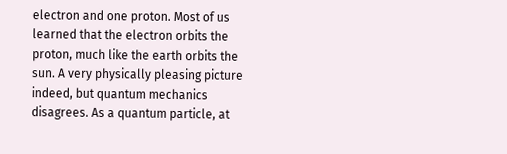electron and one proton. Most of us learned that the electron orbits the proton, much like the earth orbits the sun. A very physically pleasing picture indeed, but quantum mechanics disagrees. As a quantum particle, at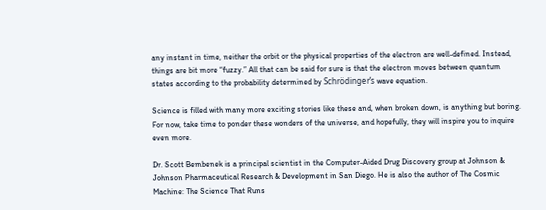any instant in time, neither the orbit or the physical properties of the electron are well-defined. Instead, things are bit more “fuzzy.” All that can be said for sure is that the electron moves between quantum states according to the probability determined by Schrödinger’s wave equation.

Science is filled with many more exciting stories like these and, when broken down, is anything but boring. For now, take time to ponder these wonders of the universe, and hopefully, they will inspire you to inquire even more.

Dr. Scott Bembenek is a principal scientist in the Computer-Aided Drug Discovery group at Johnson & Johnson Pharmaceutical Research & Development in San Diego. He is also the author of The Cosmic Machine: The Science That Runs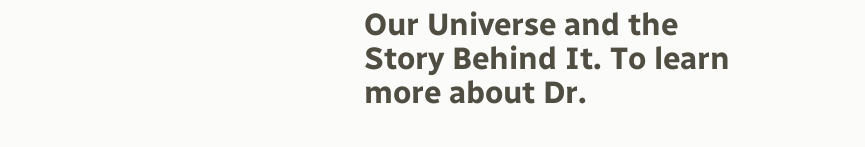Our Universe and the Story Behind It. To learn more about Dr.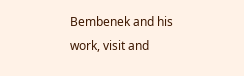Bembenek and his work, visit and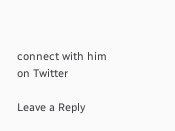connect with him on Twitter

Leave a Reply